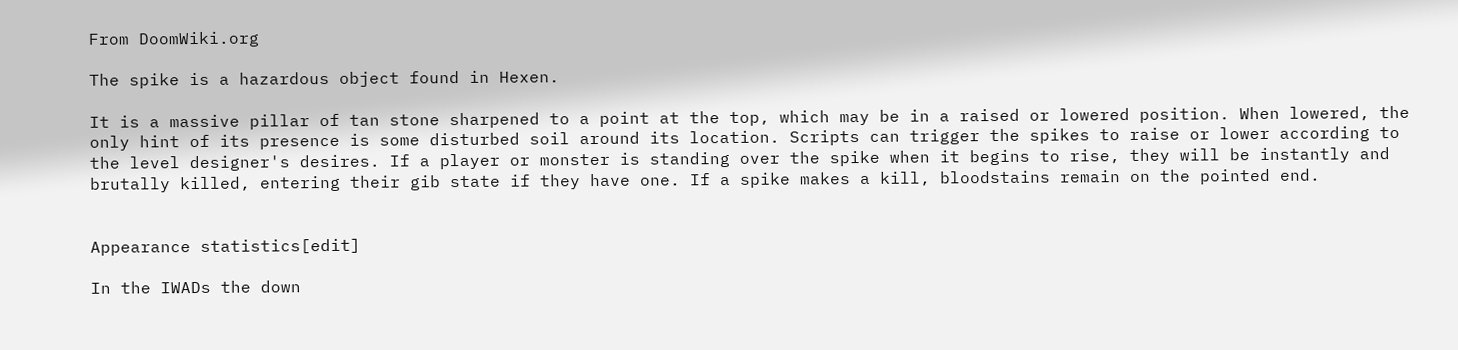From DoomWiki.org

The spike is a hazardous object found in Hexen.

It is a massive pillar of tan stone sharpened to a point at the top, which may be in a raised or lowered position. When lowered, the only hint of its presence is some disturbed soil around its location. Scripts can trigger the spikes to raise or lower according to the level designer's desires. If a player or monster is standing over the spike when it begins to rise, they will be instantly and brutally killed, entering their gib state if they have one. If a spike makes a kill, bloodstains remain on the pointed end.


Appearance statistics[edit]

In the IWADs the down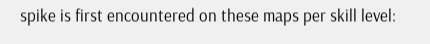spike is first encountered on these maps per skill level: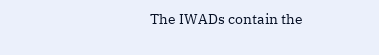The IWADs contain the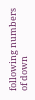following numbers of down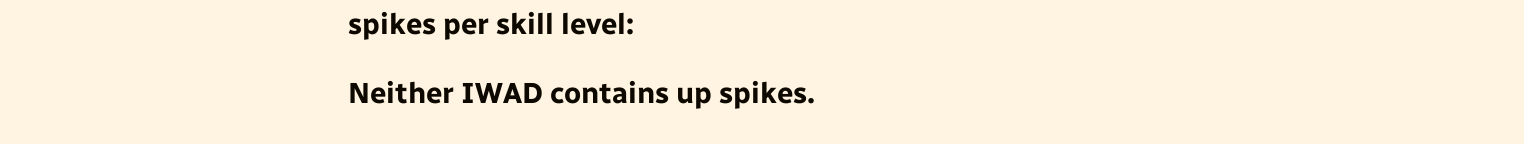spikes per skill level:

Neither IWAD contains up spikes.